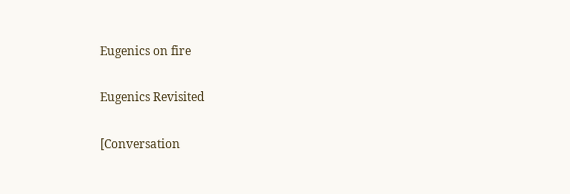Eugenics on fire

Eugenics Revisited

[Conversation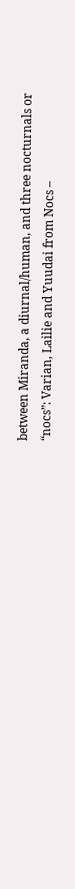between Miranda, a diurnal/human, and three nocturnals or “nocs”: Varian, Lailie and Yuudai from Nocs –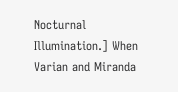Nocturnal Illumination.] When Varian and Miranda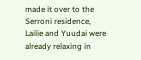made it over to the Serroni residence, Lailie and Yuudai were already relaxing in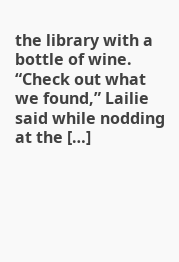the library with a bottle of wine. “Check out what we found,” Lailie said while nodding at the […]